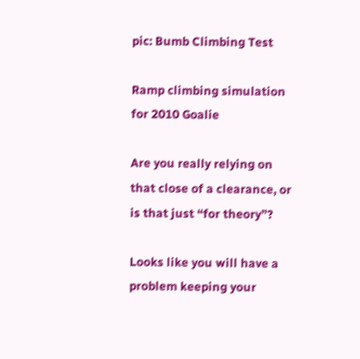pic: Bumb Climbing Test

Ramp climbing simulation for 2010 Goalie

Are you really relying on that close of a clearance, or is that just “for theory”?

Looks like you will have a problem keeping your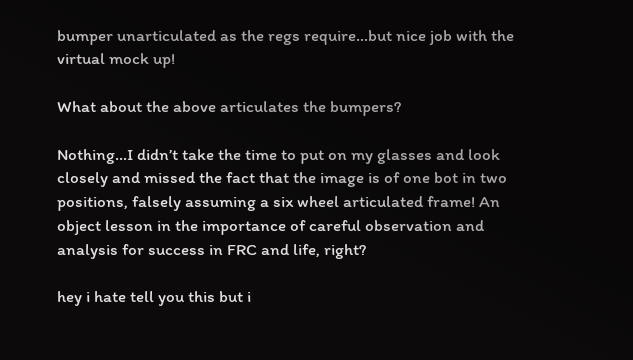bumper unarticulated as the regs require…but nice job with the virtual mock up!

What about the above articulates the bumpers?

Nothing…I didn’t take the time to put on my glasses and look closely and missed the fact that the image is of one bot in two positions, falsely assuming a six wheel articulated frame! An object lesson in the importance of careful observation and analysis for success in FRC and life, right?

hey i hate tell you this but i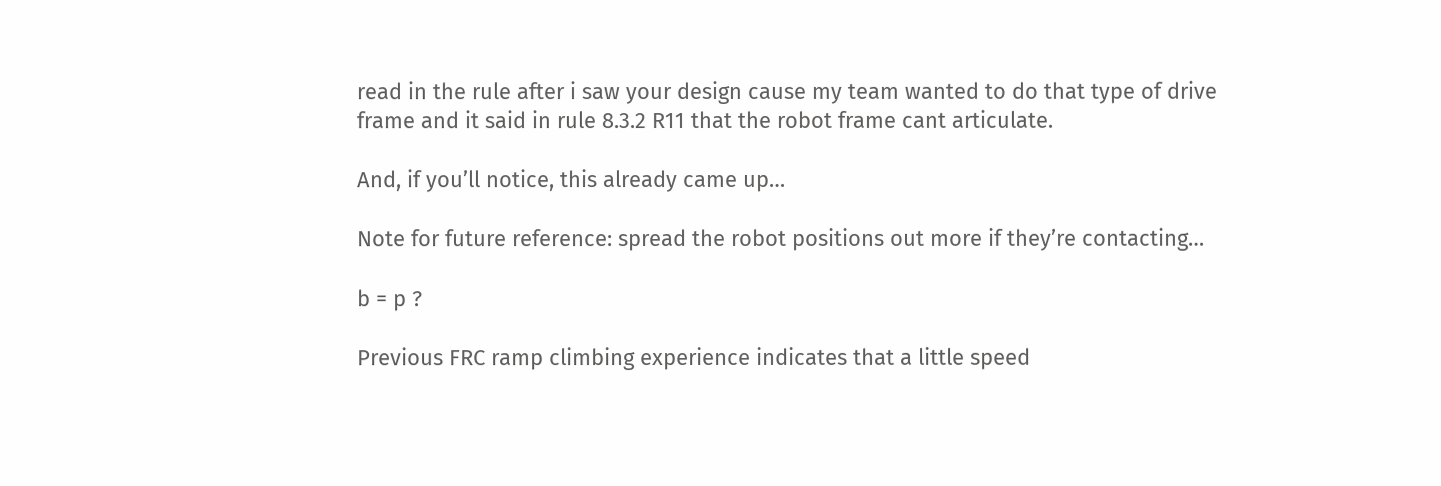read in the rule after i saw your design cause my team wanted to do that type of drive frame and it said in rule 8.3.2 R11 that the robot frame cant articulate.

And, if you’ll notice, this already came up…

Note for future reference: spread the robot positions out more if they’re contacting…

b = p ?

Previous FRC ramp climbing experience indicates that a little speed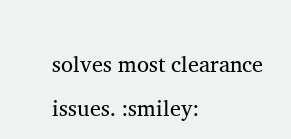solves most clearance issues. :smiley: